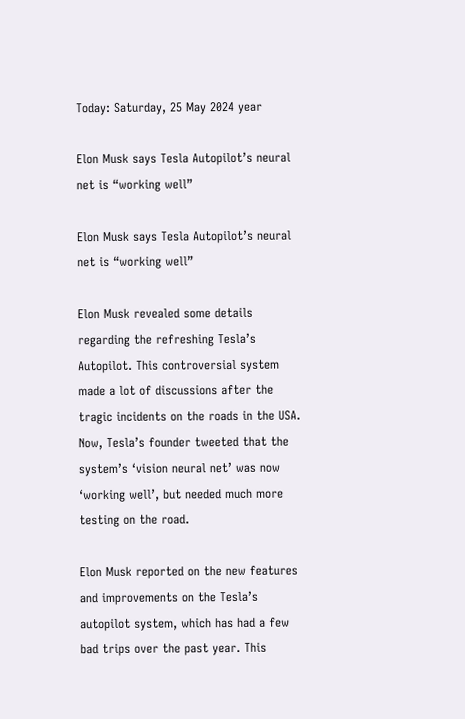Today: Saturday, 25 May 2024 year

Elon Musk says Tesla Autopilot’s neural net is “working well”

Elon Musk says Tesla Autopilot’s neural net is “working well”

Elon Musk revealed some details regarding the refreshing Tesla’s Autopilot. This controversial system made a lot of discussions after the tragic incidents on the roads in the USA. Now, Tesla’s founder tweeted that the system’s ‘vision neural net’ was now ‘working well’, but needed much more testing on the road.

Elon Musk reported on the new features and improvements on the Tesla’s autopilot system, which has had a few bad trips over the past year. This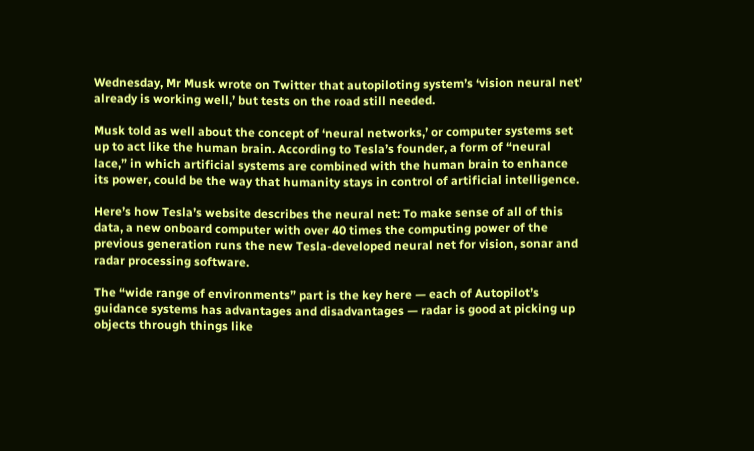Wednesday, Mr Musk wrote on Twitter that autopiloting system’s ‘vision neural net’ already is working well,’ but tests on the road still needed.

Musk told as well about the concept of ‘neural networks,’ or computer systems set up to act like the human brain. According to Tesla’s founder, a form of “neural lace,” in which artificial systems are combined with the human brain to enhance its power, could be the way that humanity stays in control of artificial intelligence.

Here’s how Tesla’s website describes the neural net: To make sense of all of this data, a new onboard computer with over 40 times the computing power of the previous generation runs the new Tesla-developed neural net for vision, sonar and radar processing software.

The “wide range of environments” part is the key here — each of Autopilot’s guidance systems has advantages and disadvantages — radar is good at picking up objects through things like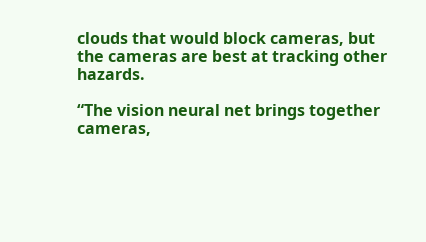clouds that would block cameras, but the cameras are best at tracking other hazards.

“The vision neural net brings together cameras,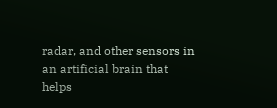radar, and other sensors in an artificial brain that helps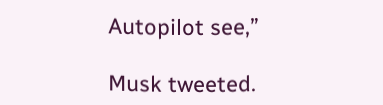Autopilot see,”

Musk tweeted.